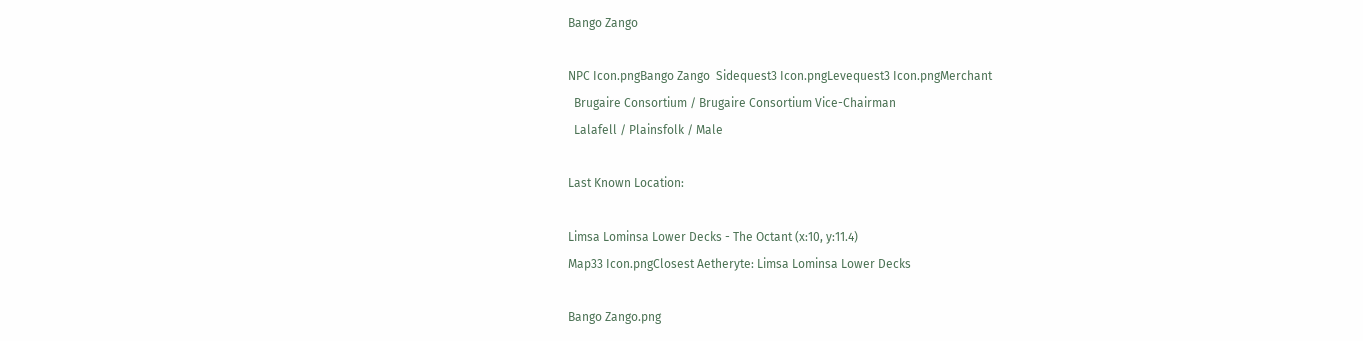Bango Zango

NPC Icon.pngBango Zango  Sidequest3 Icon.pngLevequest3 Icon.pngMerchant
  Brugaire Consortium / Brugaire Consortium Vice-Chairman
  Lalafell / Plainsfolk / Male

Last Known Location:

Limsa Lominsa Lower Decks - The Octant (x:10, y:11.4)
Map33 Icon.pngClosest Aetheryte: Limsa Lominsa Lower Decks

Bango Zango.png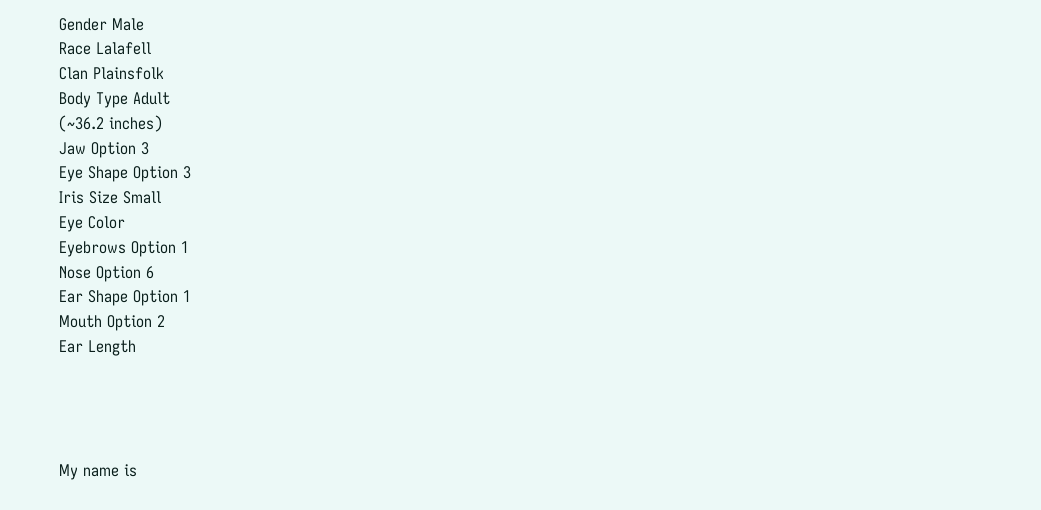Gender Male
Race Lalafell
Clan Plainsfolk
Body Type Adult
(~36.2 inches)
Jaw Option 3
Eye Shape Option 3
Iris Size Small
Eye Color
Eyebrows Option 1
Nose Option 6
Ear Shape Option 1
Mouth Option 2
Ear Length




My name is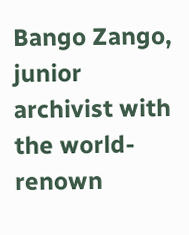Bango Zango, junior archivist with the world-renown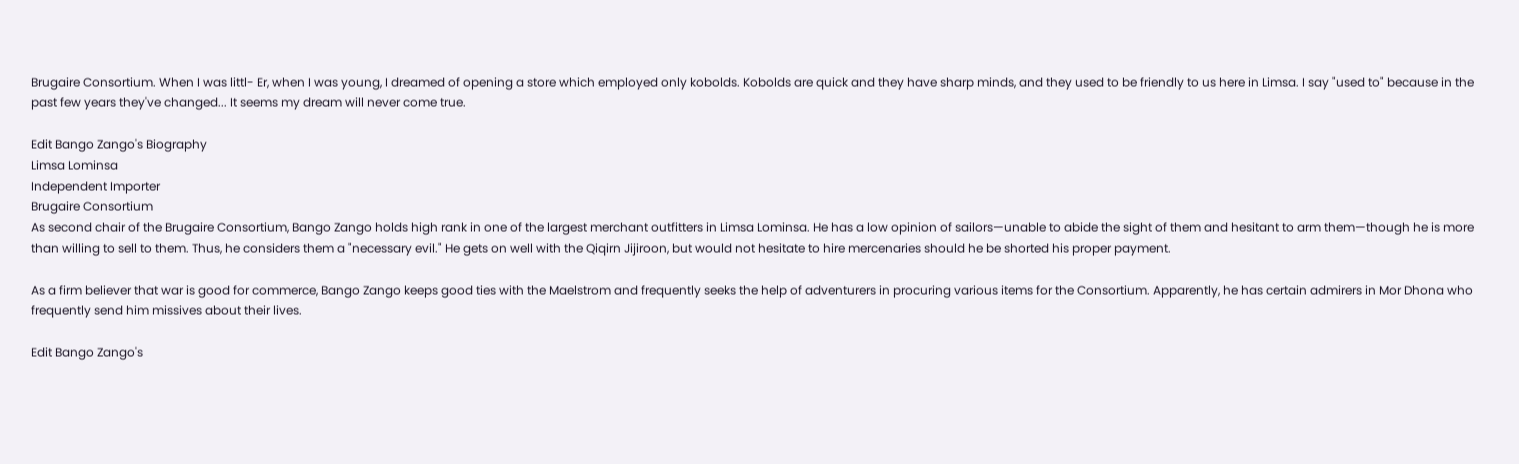Brugaire Consortium. When I was littl- Er, when I was young, I dreamed of opening a store which employed only kobolds. Kobolds are quick and they have sharp minds, and they used to be friendly to us here in Limsa. I say "used to" because in the past few years they've changed... It seems my dream will never come true.

Edit Bango Zango's Biography
Limsa Lominsa
Independent Importer
Brugaire Consortium
As second chair of the Brugaire Consortium, Bango Zango holds high rank in one of the largest merchant outfitters in Limsa Lominsa. He has a low opinion of sailors—unable to abide the sight of them and hesitant to arm them—though he is more than willing to sell to them. Thus, he considers them a "necessary evil." He gets on well with the Qiqirn Jijiroon, but would not hesitate to hire mercenaries should he be shorted his proper payment.

As a firm believer that war is good for commerce, Bango Zango keeps good ties with the Maelstrom and frequently seeks the help of adventurers in procuring various items for the Consortium. Apparently, he has certain admirers in Mor Dhona who frequently send him missives about their lives.

Edit Bango Zango's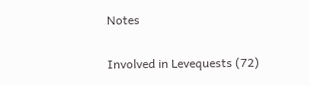Notes

Involved in Levequests (72)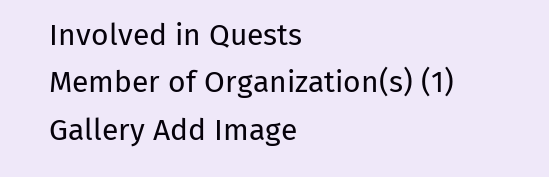Involved in Quests
Member of Organization(s) (1)
Gallery Add Image